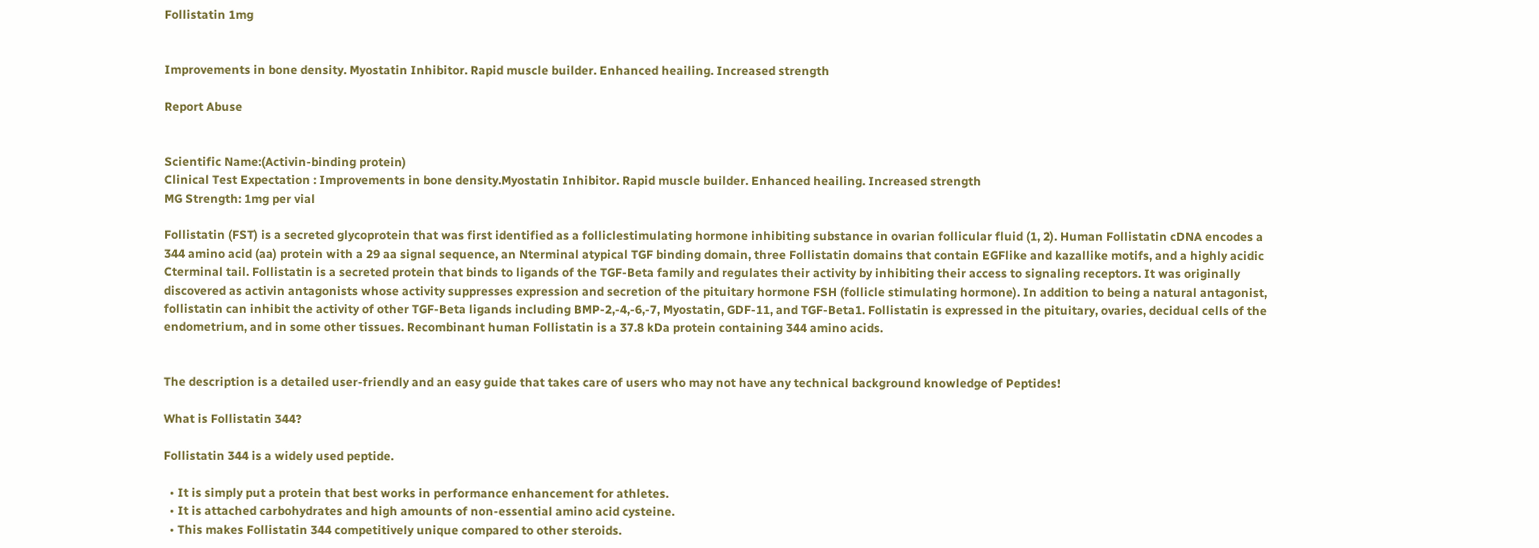Follistatin 1mg


Improvements in bone density. Myostatin Inhibitor. Rapid muscle builder. Enhanced heailing. Increased strength

Report Abuse


Scientific Name:(Activin-binding protein)
Clinical Test Expectation : Improvements in bone density.Myostatin Inhibitor. Rapid muscle builder. Enhanced heailing. Increased strength
MG Strength: 1mg per vial

Follistatin (FST) is a secreted glycoprotein that was first identified as a folliclestimulating hormone inhibiting substance in ovarian follicular fluid (1, 2). Human Follistatin cDNA encodes a 344 amino acid (aa) protein with a 29 aa signal sequence, an Nterminal atypical TGF binding domain, three Follistatin domains that contain EGFlike and kazallike motifs, and a highly acidic Cterminal tail. Follistatin is a secreted protein that binds to ligands of the TGF-Beta family and regulates their activity by inhibiting their access to signaling receptors. It was originally discovered as activin antagonists whose activity suppresses expression and secretion of the pituitary hormone FSH (follicle stimulating hormone). In addition to being a natural antagonist, follistatin can inhibit the activity of other TGF-Beta ligands including BMP-2,-4,-6,-7, Myostatin, GDF-11, and TGF-Beta1. Follistatin is expressed in the pituitary, ovaries, decidual cells of the endometrium, and in some other tissues. Recombinant human Follistatin is a 37.8 kDa protein containing 344 amino acids.


The description is a detailed user-friendly and an easy guide that takes care of users who may not have any technical background knowledge of Peptides!

What is Follistatin 344?

Follistatin 344 is a widely used peptide.

  • It is simply put a protein that best works in performance enhancement for athletes.
  • It is attached carbohydrates and high amounts of non-essential amino acid cysteine.
  • This makes Follistatin 344 competitively unique compared to other steroids.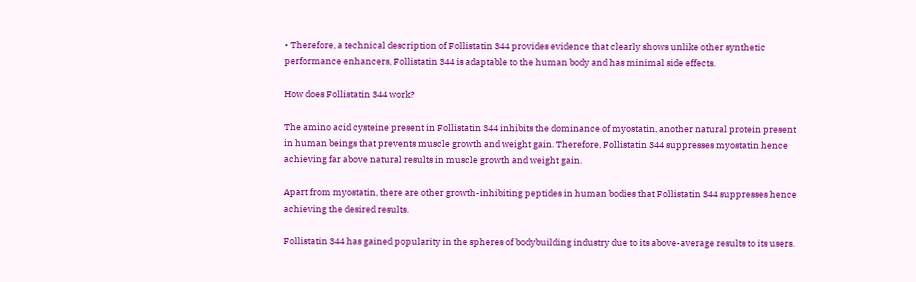• Therefore, a technical description of Follistatin 344 provides evidence that clearly shows unlike other synthetic performance enhancers, Follistatin 344 is adaptable to the human body and has minimal side effects.

How does Follistatin 344 work?

The amino acid cysteine present in Follistatin 344 inhibits the dominance of myostatin, another natural protein present in human beings that prevents muscle growth and weight gain. Therefore, Follistatin 344 suppresses myostatin hence achieving far above natural results in muscle growth and weight gain.

Apart from myostatin, there are other growth-inhibiting peptides in human bodies that Follistatin 344 suppresses hence achieving the desired results.

Follistatin 344 has gained popularity in the spheres of bodybuilding industry due to its above-average results to its users.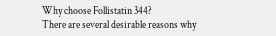Why choose Follistatin 344?
There are several desirable reasons why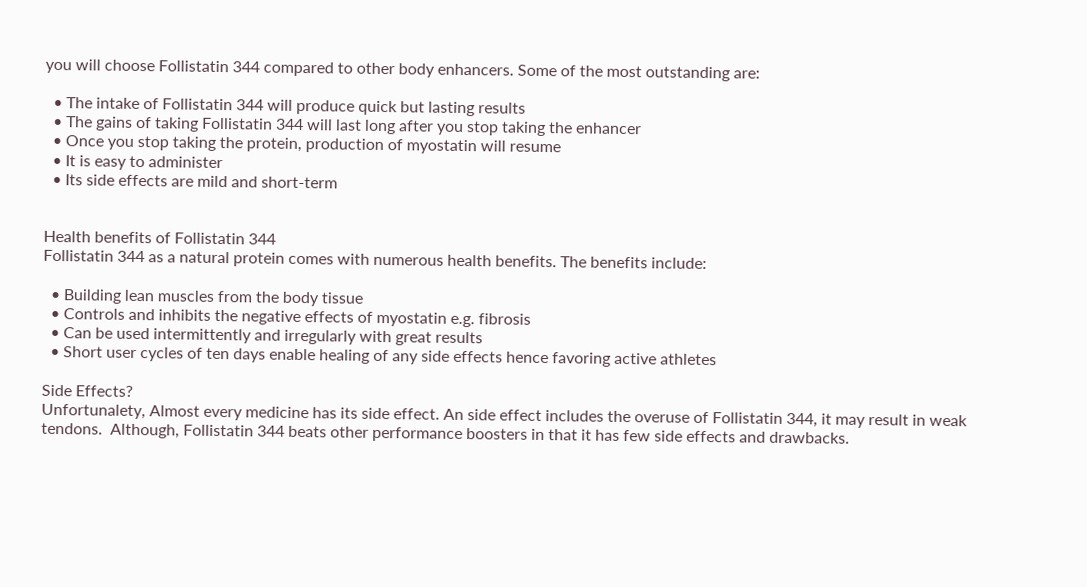you will choose Follistatin 344 compared to other body enhancers. Some of the most outstanding are:

  • The intake of Follistatin 344 will produce quick but lasting results
  • The gains of taking Follistatin 344 will last long after you stop taking the enhancer
  • Once you stop taking the protein, production of myostatin will resume
  • It is easy to administer
  • Its side effects are mild and short-term


Health benefits of Follistatin 344
Follistatin 344 as a natural protein comes with numerous health benefits. The benefits include:

  • Building lean muscles from the body tissue
  • Controls and inhibits the negative effects of myostatin e.g. fibrosis
  • Can be used intermittently and irregularly with great results
  • Short user cycles of ten days enable healing of any side effects hence favoring active athletes

Side Effects?
Unfortunalety, Almost every medicine has its side effect. An side effect includes the overuse of Follistatin 344, it may result in weak tendons.  Although, Follistatin 344 beats other performance boosters in that it has few side effects and drawbacks.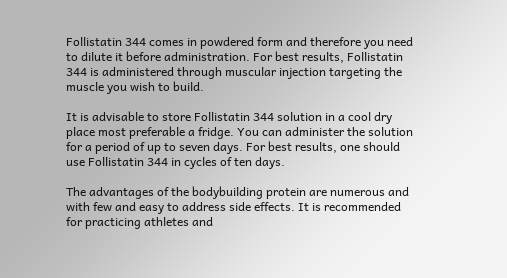Follistatin 344 comes in powdered form and therefore you need to dilute it before administration. For best results, Follistatin 344 is administered through muscular injection targeting the muscle you wish to build.

It is advisable to store Follistatin 344 solution in a cool dry place most preferable a fridge. You can administer the solution for a period of up to seven days. For best results, one should use Follistatin 344 in cycles of ten days.

The advantages of the bodybuilding protein are numerous and with few and easy to address side effects. It is recommended for practicing athletes and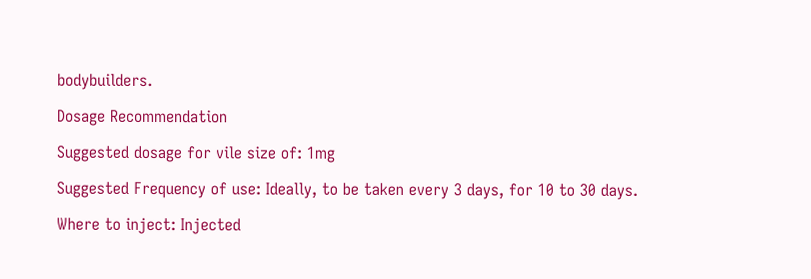bodybuilders.

Dosage Recommendation

Suggested dosage for vile size of: 1mg

Suggested Frequency of use: Ideally, to be taken every 3 days, for 10 to 30 days.

Where to inject: Injected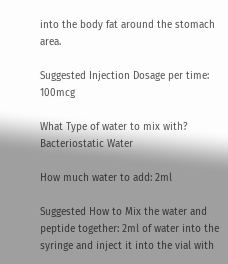into the body fat around the stomach area.

Suggested Injection Dosage per time: 100mcg

What Type of water to mix with? Bacteriostatic Water

How much water to add: 2ml

Suggested How to Mix the water and peptide together: 2ml of water into the syringe and inject it into the vial with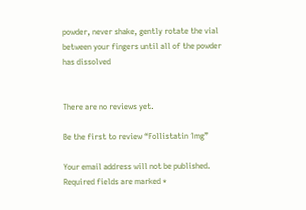powder, never shake, gently rotate the vial between your fingers until all of the powder has dissolved


There are no reviews yet.

Be the first to review “Follistatin 1mg”

Your email address will not be published. Required fields are marked *